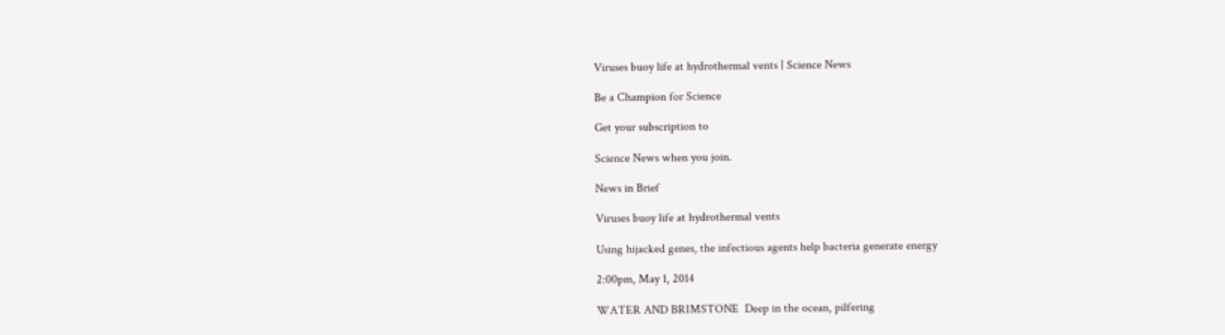Viruses buoy life at hydrothermal vents | Science News

Be a Champion for Science

Get your subscription to

Science News when you join.

News in Brief

Viruses buoy life at hydrothermal vents

Using hijacked genes, the infectious agents help bacteria generate energy

2:00pm, May 1, 2014

WATER AND BRIMSTONE  Deep in the ocean, pilfering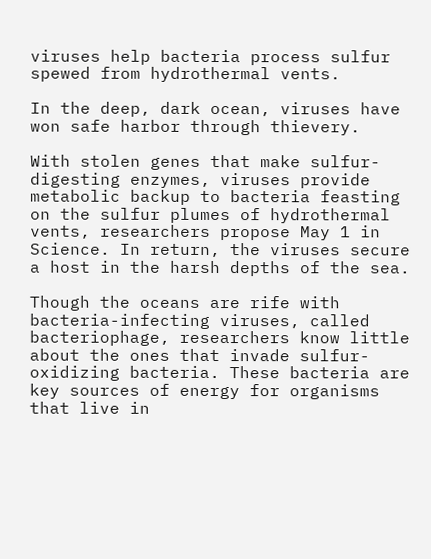viruses help bacteria process sulfur spewed from hydrothermal vents.

In the deep, dark ocean, viruses have won safe harbor through thievery.

With stolen genes that make sulfur-digesting enzymes, viruses provide metabolic backup to bacteria feasting on the sulfur plumes of hydrothermal vents, researchers propose May 1 in Science. In return, the viruses secure a host in the harsh depths of the sea.

Though the oceans are rife with bacteria-infecting viruses, called bacteriophage, researchers know little about the ones that invade sulfur-oxidizing bacteria. These bacteria are key sources of energy for organisms that live in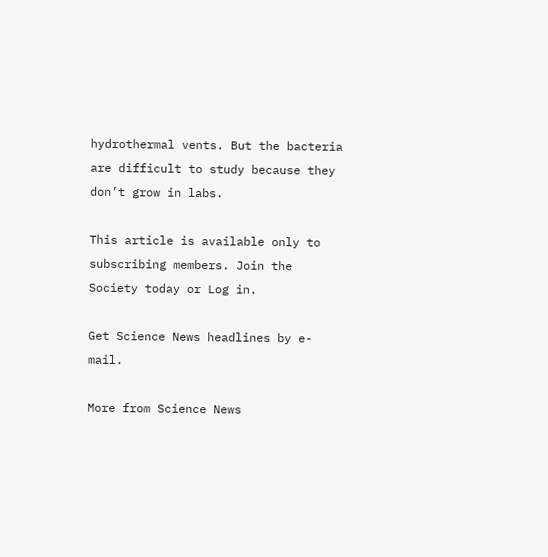hydrothermal vents. But the bacteria are difficult to study because they don’t grow in labs.

This article is available only to subscribing members. Join the Society today or Log in.

Get Science News headlines by e-mail.

More from Science News